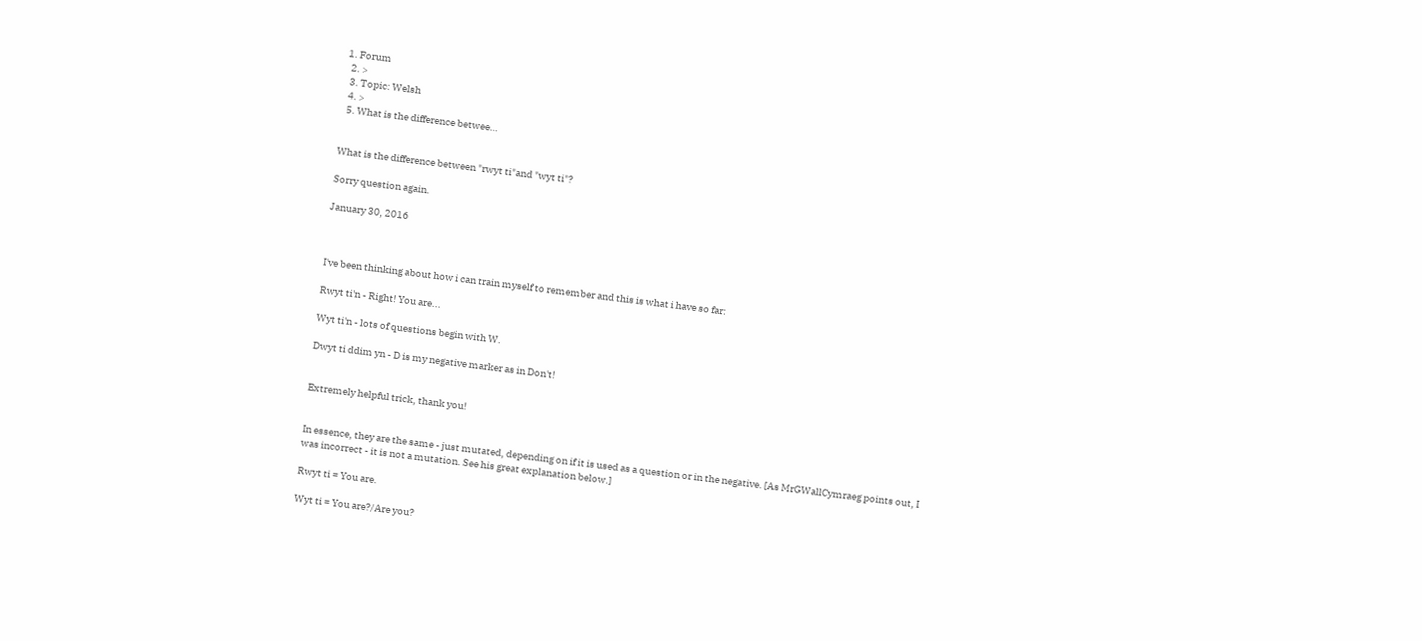1. Forum
  2. >
  3. Topic: Welsh
  4. >
  5. What is the difference betwee…


What is the difference between "rwyt ti"and "wyt ti"?

Sorry question again.

January 30, 2016



I've been thinking about how i can train myself to remember and this is what i have so far:

Rwyt ti'n - Right! You are...

Wyt ti'n - lots of questions begin with W.

Dwyt ti ddim yn - D is my negative marker as in Don't!


Extremely helpful trick, thank you!


In essence, they are the same - just mutated, depending on if it is used as a question or in the negative. [As MrGWallCymraeg points out, I was incorrect - it is not a mutation. See his great explanation below.]

Rwyt ti = You are.

Wyt ti = You are?/Are you?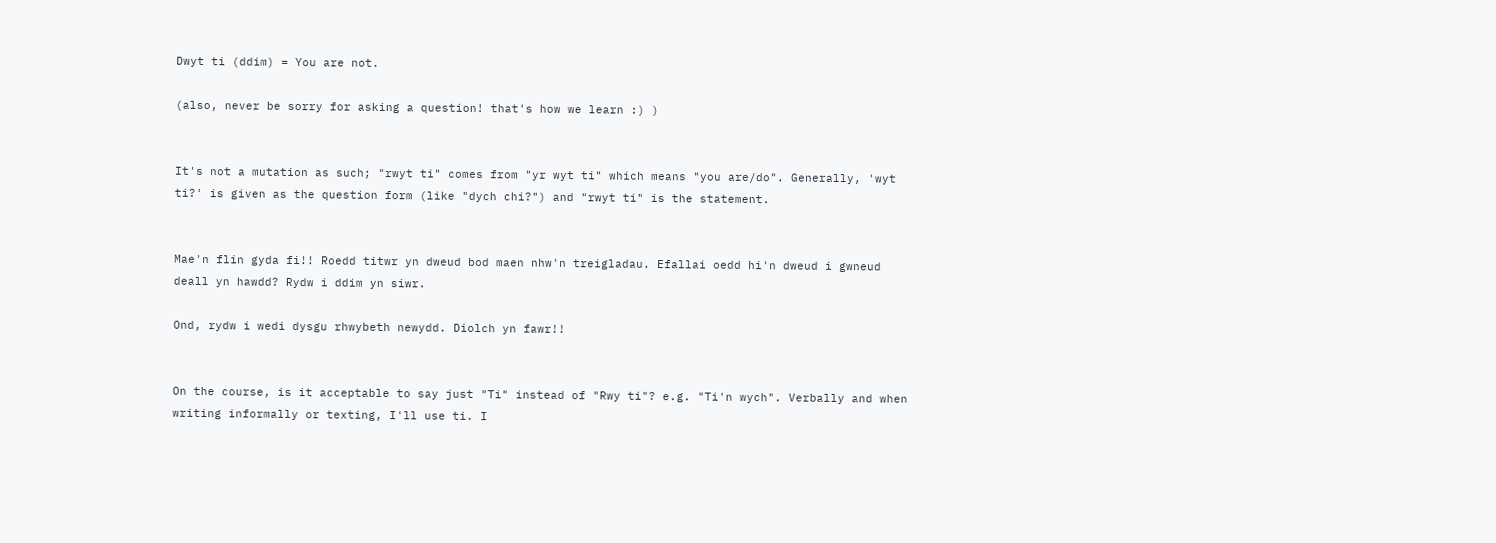Dwyt ti (ddim) = You are not.

(also, never be sorry for asking a question! that's how we learn :) )


It's not a mutation as such; "rwyt ti" comes from "yr wyt ti" which means "you are/do". Generally, 'wyt ti?' is given as the question form (like "dych chi?") and "rwyt ti" is the statement.


Mae'n flin gyda fi!! Roedd titwr yn dweud bod maen nhw'n treigladau. Efallai oedd hi'n dweud i gwneud deall yn hawdd? Rydw i ddim yn siwr.

Ond, rydw i wedi dysgu rhwybeth newydd. Diolch yn fawr!!


On the course, is it acceptable to say just "Ti" instead of "Rwy ti"? e.g. "Ti'n wych". Verbally and when writing informally or texting, I'll use ti. I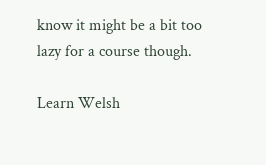know it might be a bit too lazy for a course though.

Learn Welsh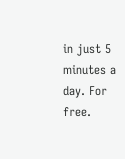in just 5 minutes a day. For free.